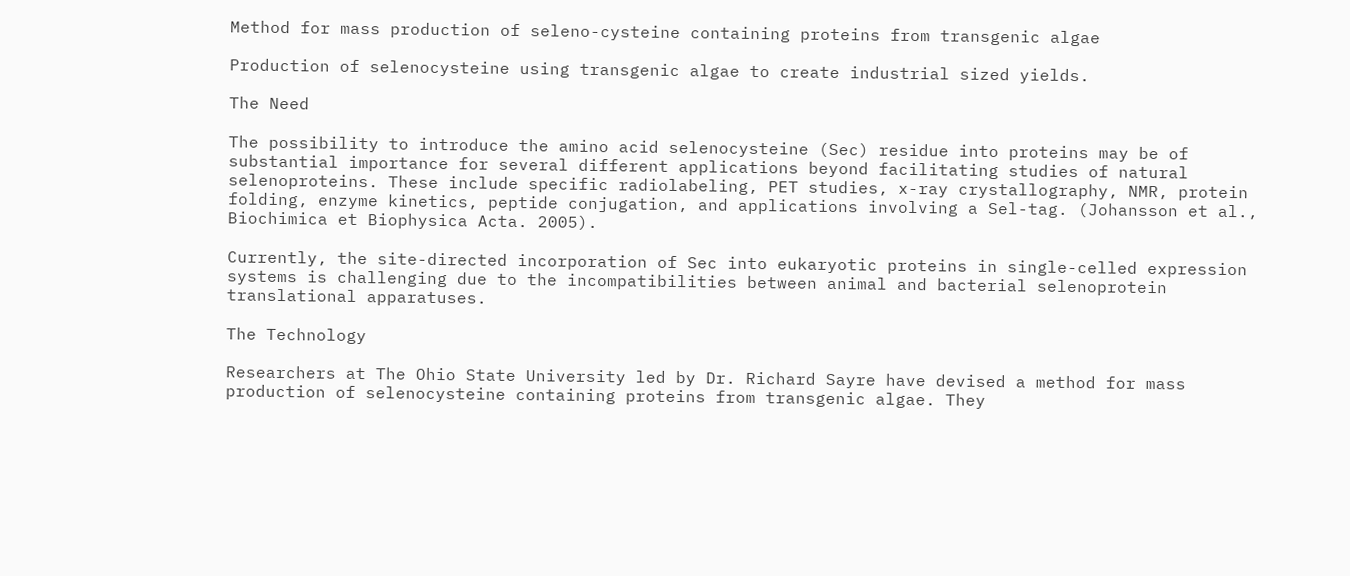Method for mass production of seleno-cysteine containing proteins from transgenic algae

Production of selenocysteine using transgenic algae to create industrial sized yields.

The Need

The possibility to introduce the amino acid selenocysteine (Sec) residue into proteins may be of substantial importance for several different applications beyond facilitating studies of natural selenoproteins. These include specific radiolabeling, PET studies, x-ray crystallography, NMR, protein folding, enzyme kinetics, peptide conjugation, and applications involving a Sel-tag. (Johansson et al., Biochimica et Biophysica Acta. 2005).

Currently, the site-directed incorporation of Sec into eukaryotic proteins in single-celled expression systems is challenging due to the incompatibilities between animal and bacterial selenoprotein translational apparatuses.

The Technology

Researchers at The Ohio State University led by Dr. Richard Sayre have devised a method for mass production of selenocysteine containing proteins from transgenic algae. They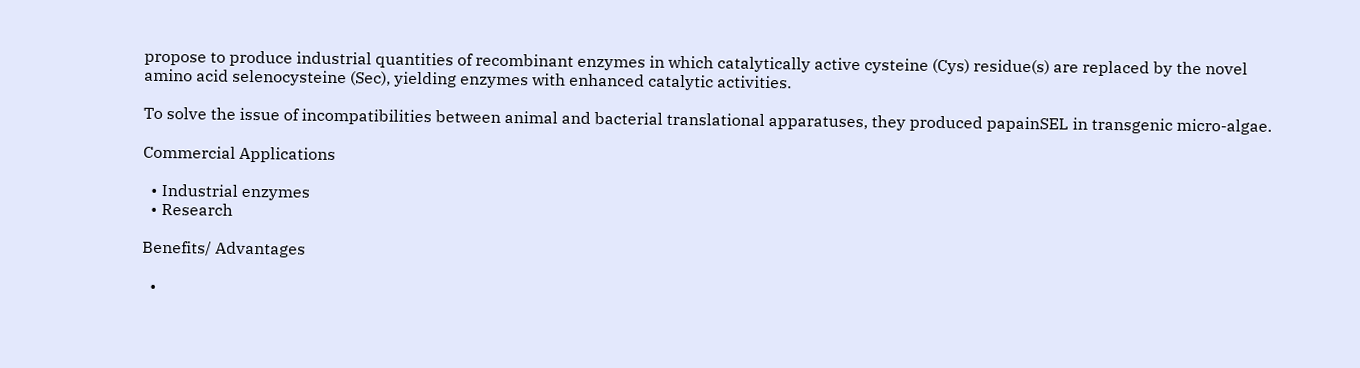propose to produce industrial quantities of recombinant enzymes in which catalytically active cysteine (Cys) residue(s) are replaced by the novel amino acid selenocysteine (Sec), yielding enzymes with enhanced catalytic activities.

To solve the issue of incompatibilities between animal and bacterial translational apparatuses, they produced papainSEL in transgenic micro-algae.

Commercial Applications

  • Industrial enzymes
  • Research

Benefits/ Advantages

  •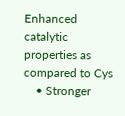Enhanced catalytic properties as compared to Cys
    • Stronger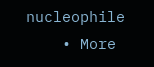nucleophile
    • More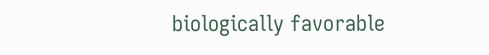biologically favorable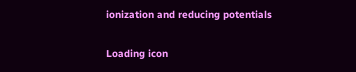ionization and reducing potentials

Loading icon